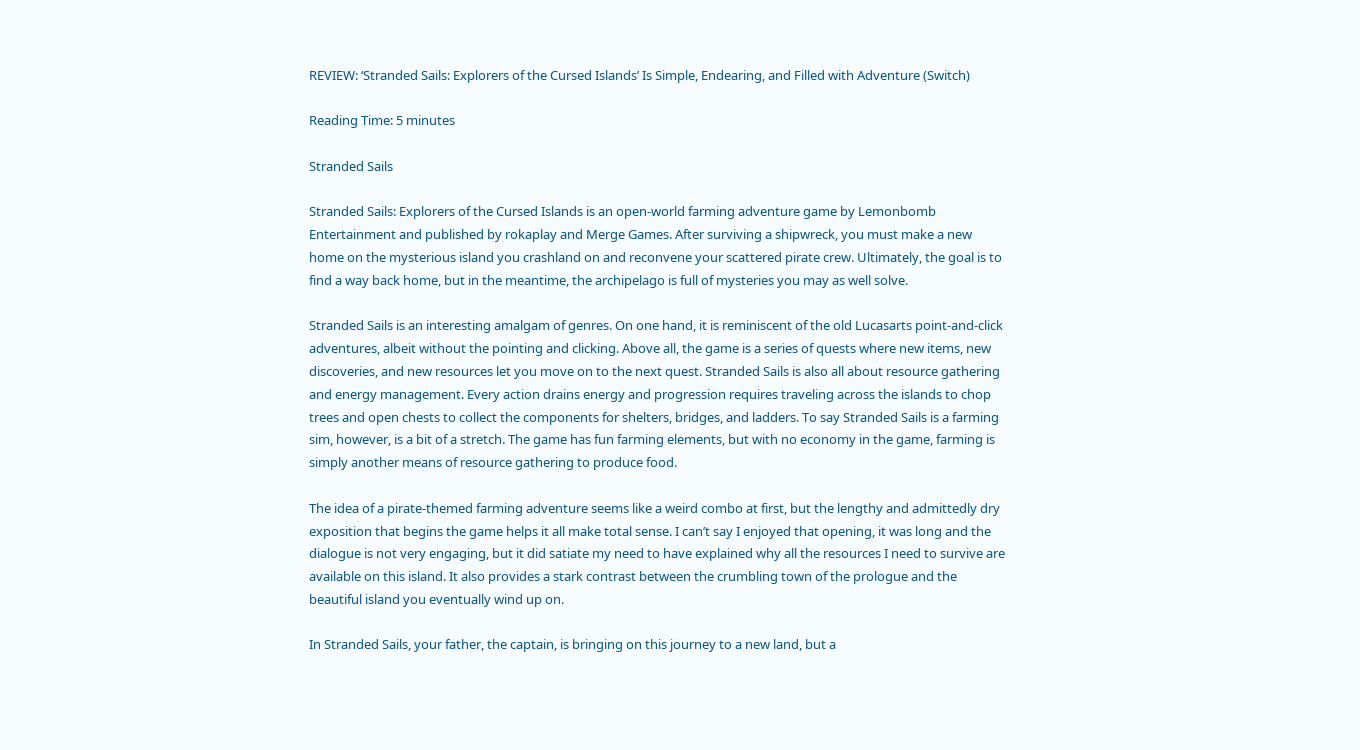REVIEW: ‘Stranded Sails: Explorers of the Cursed Islands’ Is Simple, Endearing, and Filled with Adventure (Switch)

Reading Time: 5 minutes

Stranded Sails

Stranded Sails: Explorers of the Cursed Islands is an open-world farming adventure game by Lemonbomb Entertainment and published by rokaplay and Merge Games. After surviving a shipwreck, you must make a new home on the mysterious island you crashland on and reconvene your scattered pirate crew. Ultimately, the goal is to find a way back home, but in the meantime, the archipelago is full of mysteries you may as well solve.

Stranded Sails is an interesting amalgam of genres. On one hand, it is reminiscent of the old Lucasarts point-and-click adventures, albeit without the pointing and clicking. Above all, the game is a series of quests where new items, new discoveries, and new resources let you move on to the next quest. Stranded Sails is also all about resource gathering and energy management. Every action drains energy and progression requires traveling across the islands to chop trees and open chests to collect the components for shelters, bridges, and ladders. To say Stranded Sails is a farming sim, however, is a bit of a stretch. The game has fun farming elements, but with no economy in the game, farming is simply another means of resource gathering to produce food.

The idea of a pirate-themed farming adventure seems like a weird combo at first, but the lengthy and admittedly dry exposition that begins the game helps it all make total sense. I can’t say I enjoyed that opening, it was long and the dialogue is not very engaging, but it did satiate my need to have explained why all the resources I need to survive are available on this island. It also provides a stark contrast between the crumbling town of the prologue and the beautiful island you eventually wind up on.

In Stranded Sails, your father, the captain, is bringing on this journey to a new land, but a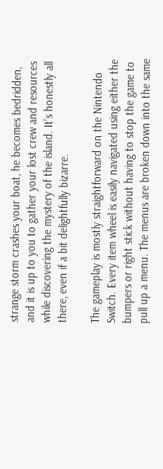strange storm crashes your boat, he becomes bedridden, and it is up to you to gather your lost crew and resources while discovering the mystery of the island. It’s honestly all there, even if a bit delightfully bizarre.

The gameplay is mostly straightforward on the Nintendo Switch. Every item wheel is easily navigated using either the bumpers or right stick without having to stop the game to pull up a menu. The menus are broken down into the same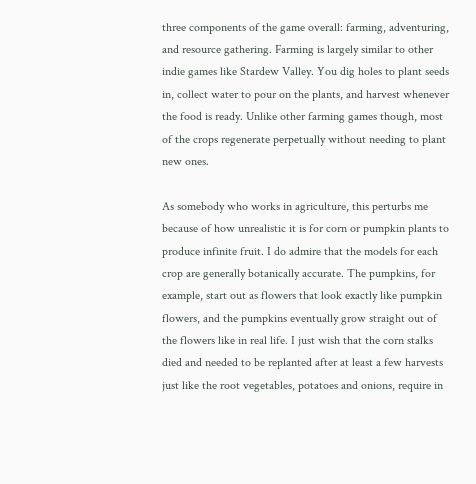three components of the game overall: farming, adventuring, and resource gathering. Farming is largely similar to other indie games like Stardew Valley. You dig holes to plant seeds in, collect water to pour on the plants, and harvest whenever the food is ready. Unlike other farming games though, most of the crops regenerate perpetually without needing to plant new ones.

As somebody who works in agriculture, this perturbs me because of how unrealistic it is for corn or pumpkin plants to produce infinite fruit. I do admire that the models for each crop are generally botanically accurate. The pumpkins, for example, start out as flowers that look exactly like pumpkin flowers, and the pumpkins eventually grow straight out of the flowers like in real life. I just wish that the corn stalks died and needed to be replanted after at least a few harvests just like the root vegetables, potatoes and onions, require in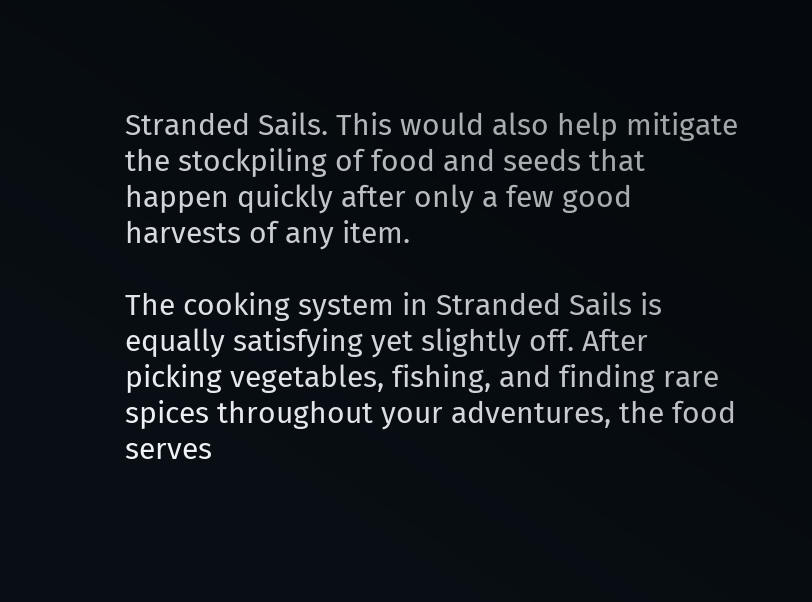Stranded Sails. This would also help mitigate the stockpiling of food and seeds that happen quickly after only a few good harvests of any item.

The cooking system in Stranded Sails is equally satisfying yet slightly off. After picking vegetables, fishing, and finding rare spices throughout your adventures, the food serves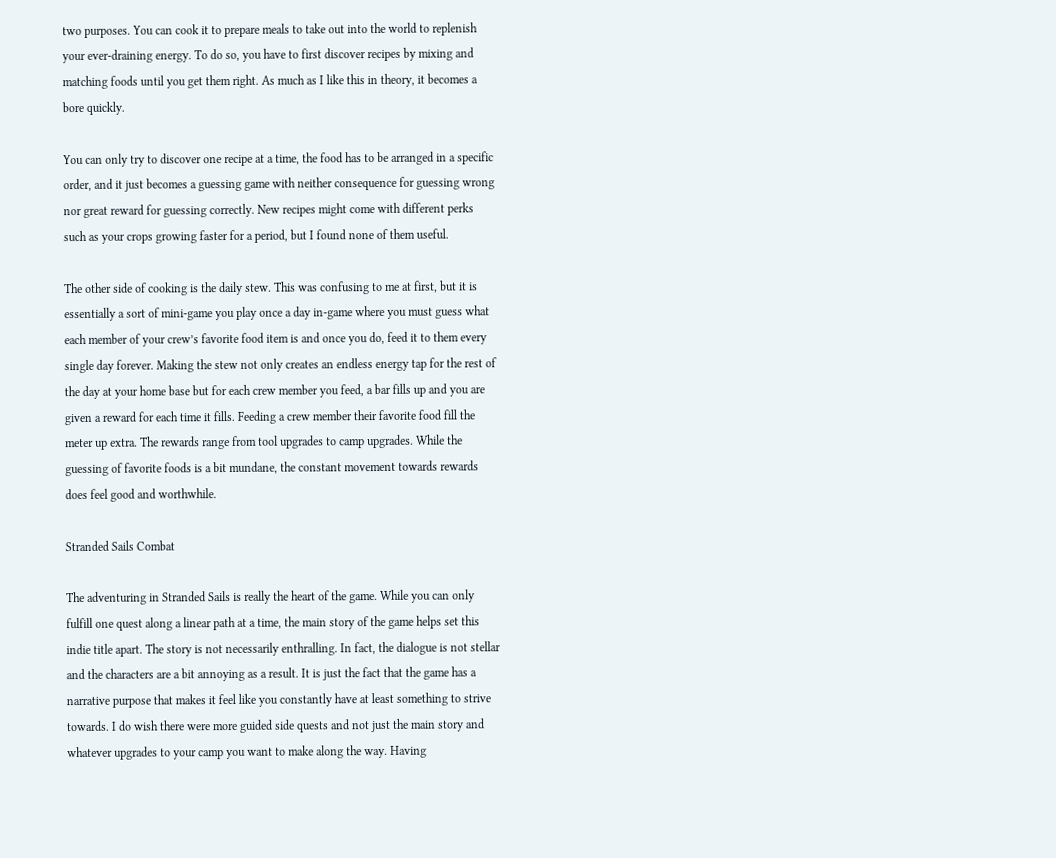two purposes. You can cook it to prepare meals to take out into the world to replenish your ever-draining energy. To do so, you have to first discover recipes by mixing and matching foods until you get them right. As much as I like this in theory, it becomes a bore quickly.

You can only try to discover one recipe at a time, the food has to be arranged in a specific order, and it just becomes a guessing game with neither consequence for guessing wrong nor great reward for guessing correctly. New recipes might come with different perks such as your crops growing faster for a period, but I found none of them useful.

The other side of cooking is the daily stew. This was confusing to me at first, but it is essentially a sort of mini-game you play once a day in-game where you must guess what each member of your crew’s favorite food item is and once you do, feed it to them every single day forever. Making the stew not only creates an endless energy tap for the rest of the day at your home base but for each crew member you feed, a bar fills up and you are given a reward for each time it fills. Feeding a crew member their favorite food fill the meter up extra. The rewards range from tool upgrades to camp upgrades. While the guessing of favorite foods is a bit mundane, the constant movement towards rewards does feel good and worthwhile.

Stranded Sails Combat

The adventuring in Stranded Sails is really the heart of the game. While you can only fulfill one quest along a linear path at a time, the main story of the game helps set this indie title apart. The story is not necessarily enthralling. In fact, the dialogue is not stellar and the characters are a bit annoying as a result. It is just the fact that the game has a narrative purpose that makes it feel like you constantly have at least something to strive towards. I do wish there were more guided side quests and not just the main story and whatever upgrades to your camp you want to make along the way. Having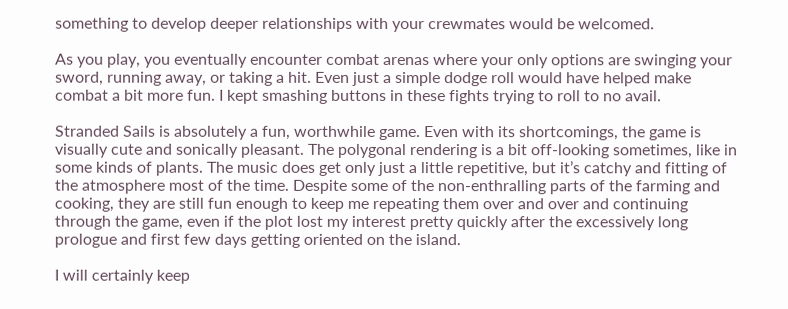something to develop deeper relationships with your crewmates would be welcomed.

As you play, you eventually encounter combat arenas where your only options are swinging your sword, running away, or taking a hit. Even just a simple dodge roll would have helped make combat a bit more fun. I kept smashing buttons in these fights trying to roll to no avail.

Stranded Sails is absolutely a fun, worthwhile game. Even with its shortcomings, the game is visually cute and sonically pleasant. The polygonal rendering is a bit off-looking sometimes, like in some kinds of plants. The music does get only just a little repetitive, but it’s catchy and fitting of the atmosphere most of the time. Despite some of the non-enthralling parts of the farming and cooking, they are still fun enough to keep me repeating them over and over and continuing through the game, even if the plot lost my interest pretty quickly after the excessively long prologue and first few days getting oriented on the island.

I will certainly keep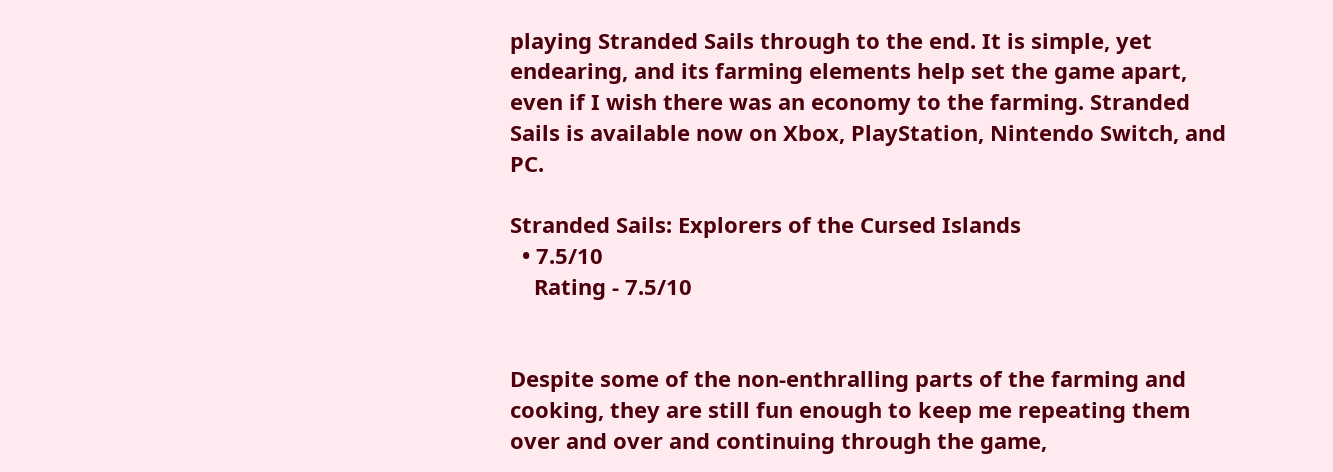playing Stranded Sails through to the end. It is simple, yet endearing, and its farming elements help set the game apart, even if I wish there was an economy to the farming. Stranded Sails is available now on Xbox, PlayStation, Nintendo Switch, and PC.

Stranded Sails: Explorers of the Cursed Islands
  • 7.5/10
    Rating - 7.5/10


Despite some of the non-enthralling parts of the farming and cooking, they are still fun enough to keep me repeating them over and over and continuing through the game,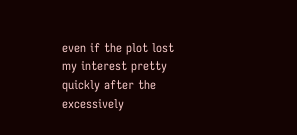even if the plot lost my interest pretty quickly after the excessively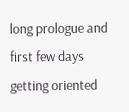long prologue and first few days getting oriented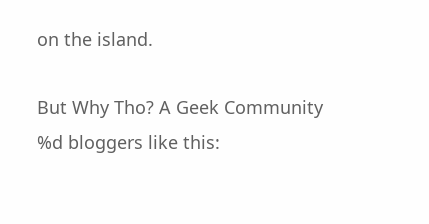on the island.

But Why Tho? A Geek Community
%d bloggers like this: